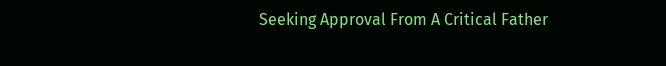Seeking Approval From A Critical Father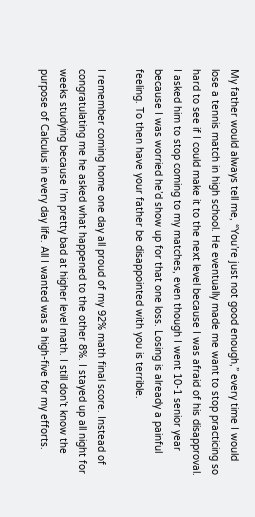My father would always tell me, “You’re just not good enough,” every time I would lose a tennis match in high school. He eventually made me want to stop practicing so hard to see if I could make it to the next level because I was afraid of his disapproval. I asked him to stop coming to my matches, even though I went 10-1 senior year because I was worried he’d show up for that one loss. Losing is already a painful feeling. To then have your father be disappointed with you is terrible.

I remember coming home one day all proud of my 92% math final score. Instead of congratulating me he asked what happened to the other 8%. I stayed up all night for weeks studying because I’m pretty bad at higher level math. I still don’t know the purpose of Calculus in every day life. All I wanted was a high-five for my efforts.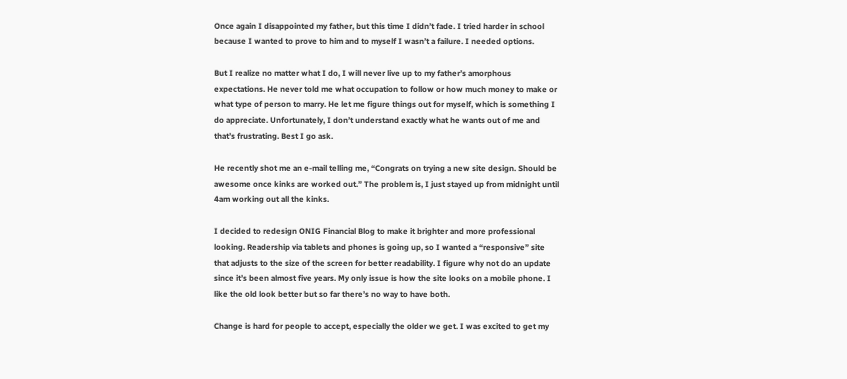Once again I disappointed my father, but this time I didn’t fade. I tried harder in school because I wanted to prove to him and to myself I wasn’t a failure. I needed options.

But I realize no matter what I do, I will never live up to my father’s amorphous expectations. He never told me what occupation to follow or how much money to make or what type of person to marry. He let me figure things out for myself, which is something I do appreciate. Unfortunately, I don’t understand exactly what he wants out of me and that’s frustrating. Best I go ask.

He recently shot me an e-mail telling me, “Congrats on trying a new site design. Should be awesome once kinks are worked out.” The problem is, I just stayed up from midnight until 4am working out all the kinks.

I decided to redesign ONIG Financial Blog to make it brighter and more professional looking. Readership via tablets and phones is going up, so I wanted a “responsive” site that adjusts to the size of the screen for better readability. I figure why not do an update since it’s been almost five years. My only issue is how the site looks on a mobile phone. I like the old look better but so far there’s no way to have both.

Change is hard for people to accept, especially the older we get. I was excited to get my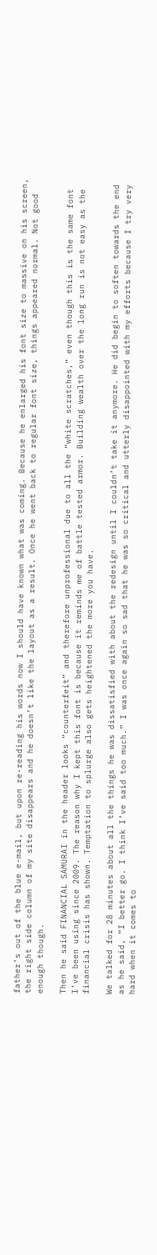father’s out of the blue e-mail, but upon re-reading his words now I should have known what was coming. Because he enlarged his font size to massive on his screen, the right side column of my site disappears and he doesn’t like the layout as a result. Once he went back to regular font size, things appeared normal. Not good enough though.

Then he said FINANCIAL SAMURAI in the header looks “counterfeit” and therefore unprofessional due to all the “white scratches,” even though this is the same font I’ve been using since 2009. The reason why I kept this font is because it reminds me of battle tested armor. Building wealth over the long run is not easy as the financial crisis has shown. Temptation to splurge also gets heightened the more you have.

We talked for 28 minutes about all the things he was dissatisfied with about the redesign until I couldn’t take it anymore. He did begin to soften towards the end as he said, “I better go. I think I’ve said too much.” I was once again so sad that he was so critical and utterly disappointed with my efforts because I try very hard when it comes to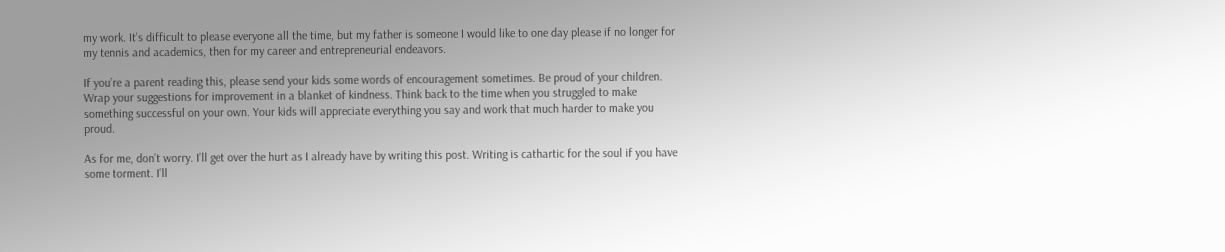my work. It’s difficult to please everyone all the time, but my father is someone I would like to one day please if no longer for my tennis and academics, then for my career and entrepreneurial endeavors.

If you’re a parent reading this, please send your kids some words of encouragement sometimes. Be proud of your children. Wrap your suggestions for improvement in a blanket of kindness. Think back to the time when you struggled to make something successful on your own. Your kids will appreciate everything you say and work that much harder to make you proud.

As for me, don’t worry. I’ll get over the hurt as I already have by writing this post. Writing is cathartic for the soul if you have some torment. I’ll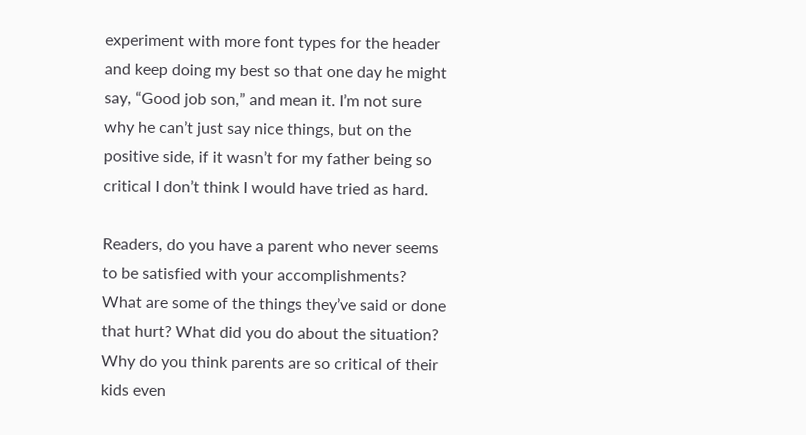experiment with more font types for the header and keep doing my best so that one day he might say, “Good job son,” and mean it. I’m not sure why he can’t just say nice things, but on the positive side, if it wasn’t for my father being so critical I don’t think I would have tried as hard.

Readers, do you have a parent who never seems to be satisfied with your accomplishments? What are some of the things they’ve said or done that hurt? What did you do about the situation? Why do you think parents are so critical of their kids even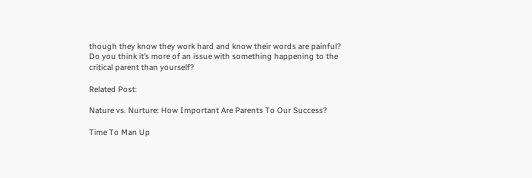though they know they work hard and know their words are painful? Do you think it’s more of an issue with something happening to the critical parent than yourself?

Related Post:

Nature vs. Nurture: How Important Are Parents To Our Success?

Time To Man Up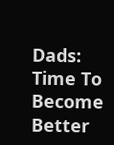Dads: Time To Become Better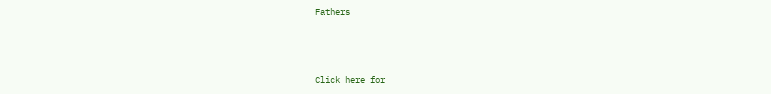Fathers



Click here for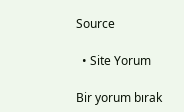Source

  • Site Yorum

Bir yorum bırak